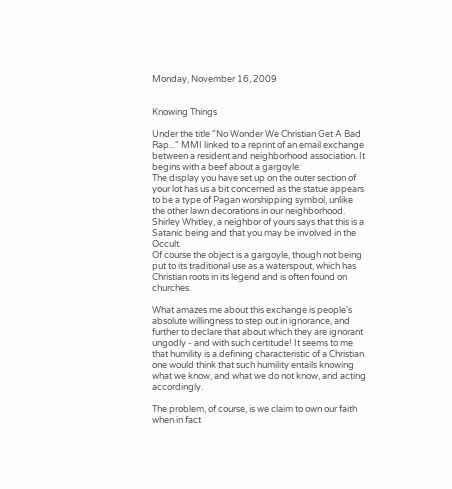Monday, November 16, 2009


Knowing Things

Under the title "No Wonder We Christian Get A Bad Rap..." MMI linked to a reprint of an email exchange between a resident and neighborhood association. It begins with a beef about a gargoyle:
The display you have set up on the outer section of your lot has us a bit concerned as the statue appears to be a type of Pagan worshipping symbol, unlike the other lawn decorations in our neighborhood. Shirley Whitley, a neighbor of yours says that this is a Satanic being and that you may be involved in the Occult.
Of course the object is a gargoyle, though not being put to its traditional use as a waterspout, which has Christian roots in its legend and is often found on churches.

What amazes me about this exchange is people's absolute willingness to step out in ignorance, and further to declare that about which they are ignorant ungodly - and with such certitude! It seems to me that humility is a defining characteristic of a Christian. one would think that such humility entails knowing what we know, and what we do not know, and acting accordingly.

The problem, of course, is we claim to own our faith when in fact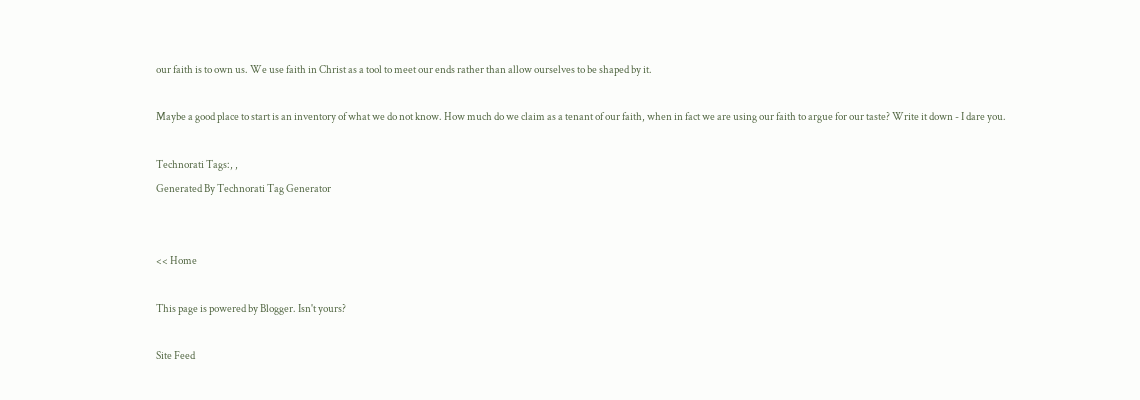our faith is to own us. We use faith in Christ as a tool to meet our ends rather than allow ourselves to be shaped by it.

Maybe a good place to start is an inventory of what we do not know. How much do we claim as a tenant of our faith, when in fact we are using our faith to argue for our taste? Write it down - I dare you.

Technorati Tags:, ,
Generated By Technorati Tag Generator


<< Home

This page is powered by Blogger. Isn't yours?

Site Feed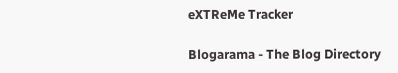eXTReMe Tracker

Blogarama - The Blog Directory